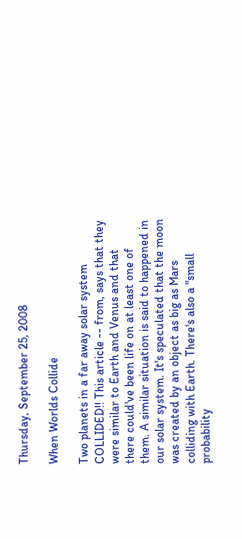Thursday, September 25, 2008

When Worlds Collide

Two planets in a far away solar system COLLIDED!! This article -- from, says that they were similar to Earth and Venus and that there could've been life on at least one of them. A similar situation is said to happened in our solar system. It's speculated that the moon was created by an object as big as Mars colliding with Earth. There's also a "small probability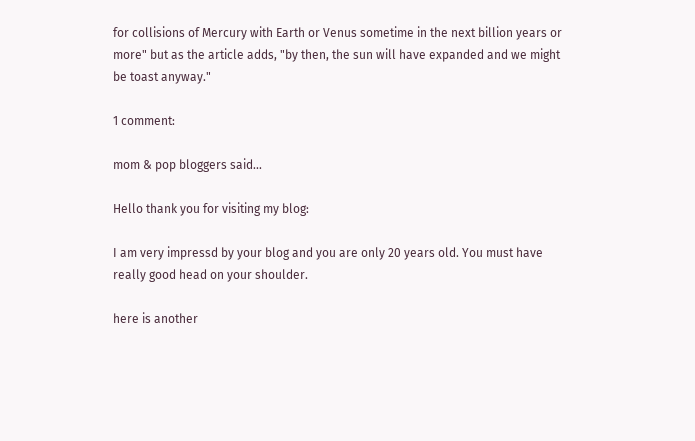for collisions of Mercury with Earth or Venus sometime in the next billion years or more" but as the article adds, "by then, the sun will have expanded and we might be toast anyway."

1 comment:

mom & pop bloggers said...

Hello thank you for visiting my blog:

I am very impressd by your blog and you are only 20 years old. You must have really good head on your shoulder.

here is another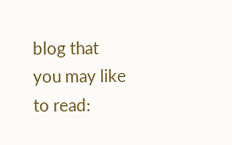blog that you may like to read: